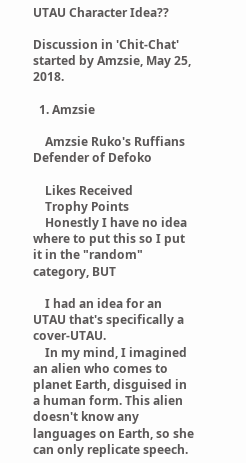UTAU Character Idea??

Discussion in 'Chit-Chat' started by Amzsie, May 25, 2018.

  1. Amzsie

    Amzsie Ruko's Ruffians Defender of Defoko

    Likes Received
    Trophy Points
    Honestly I have no idea where to put this so I put it in the "random" category, BUT

    I had an idea for an UTAU that's specifically a cover-UTAU.
    In my mind, I imagined an alien who comes to planet Earth, disguised in a human form. This alien doesn't know any languages on Earth, so she can only replicate speech.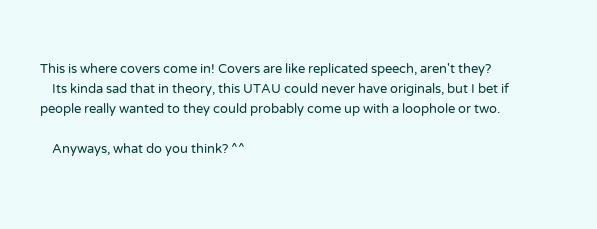This is where covers come in! Covers are like replicated speech, aren't they?
    Its kinda sad that in theory, this UTAU could never have originals, but I bet if people really wanted to they could probably come up with a loophole or two.

    Anyways, what do you think? ^^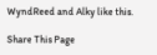WyndReed and Alky like this.

Share This Page